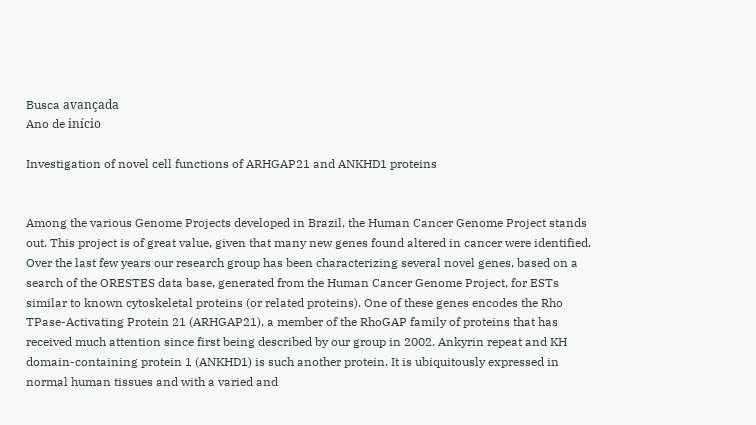Busca avançada
Ano de início

Investigation of novel cell functions of ARHGAP21 and ANKHD1 proteins


Among the various Genome Projects developed in Brazil, the Human Cancer Genome Project stands out. This project is of great value, given that many new genes found altered in cancer were identified. Over the last few years our research group has been characterizing several novel genes, based on a search of the ORESTES data base, generated from the Human Cancer Genome Project, for ESTs similar to known cytoskeletal proteins (or related proteins). One of these genes encodes the Rho TPase-Activating Protein 21 (ARHGAP21), a member of the RhoGAP family of proteins that has received much attention since first being described by our group in 2002. Ankyrin repeat and KH domain-containing protein 1 (ANKHD1) is such another protein. It is ubiquitously expressed in normal human tissues and with a varied and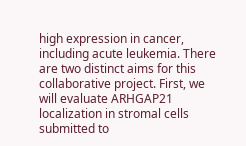high expression in cancer, including acute leukemia. There are two distinct aims for this collaborative project. First, we will evaluate ARHGAP21 localization in stromal cells submitted to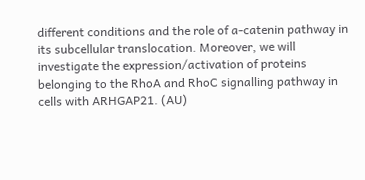different conditions and the role of a-catenin pathway in its subcellular translocation. Moreover, we will investigate the expression/activation of proteins belonging to the RhoA and RhoC signalling pathway in cells with ARHGAP21. (AU)